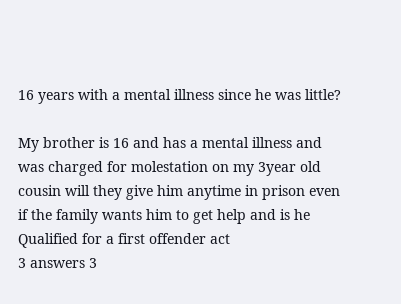16 years with a mental illness since he was little?

My brother is 16 and has a mental illness and was charged for molestation on my 3year old cousin will they give him anytime in prison even if the family wants him to get help and is he Qualified for a first offender act
3 answers 3